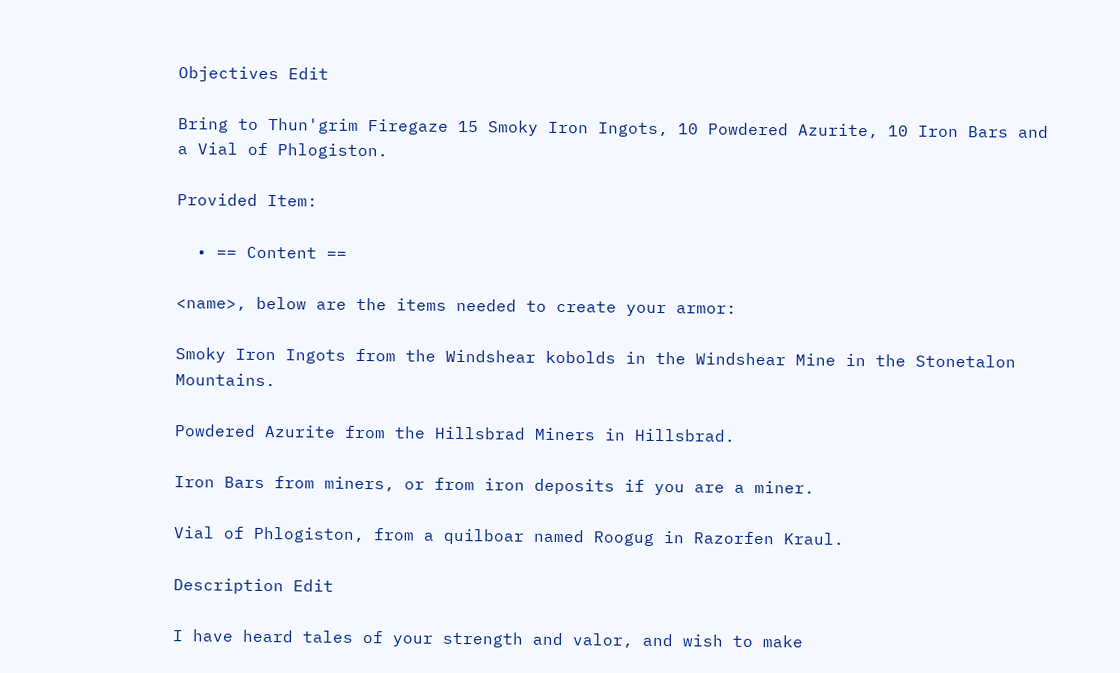Objectives Edit

Bring to Thun'grim Firegaze 15 Smoky Iron Ingots, 10 Powdered Azurite, 10 Iron Bars and a Vial of Phlogiston.

Provided Item:

  • == Content ==

<name>, below are the items needed to create your armor:

Smoky Iron Ingots from the Windshear kobolds in the Windshear Mine in the Stonetalon Mountains.

Powdered Azurite from the Hillsbrad Miners in Hillsbrad.

Iron Bars from miners, or from iron deposits if you are a miner.

Vial of Phlogiston, from a quilboar named Roogug in Razorfen Kraul.

Description Edit

I have heard tales of your strength and valor, and wish to make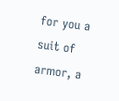for you a suit of armor, a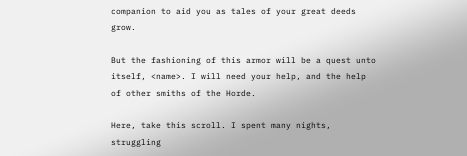companion to aid you as tales of your great deeds grow.

But the fashioning of this armor will be a quest unto itself, <name>. I will need your help, and the help of other smiths of the Horde.

Here, take this scroll. I spent many nights, struggling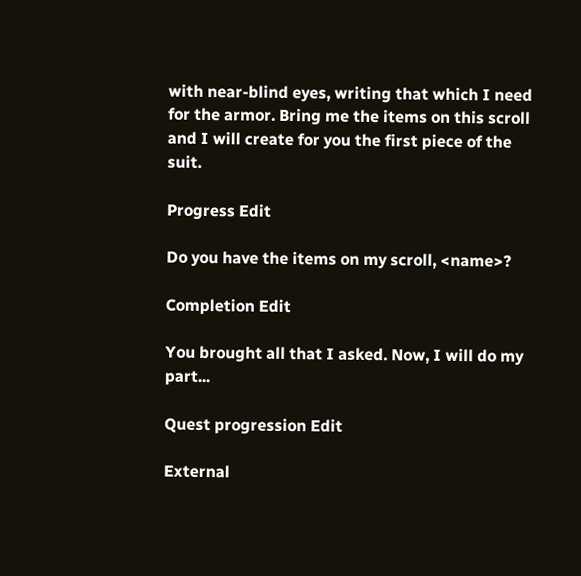with near-blind eyes, writing that which I need for the armor. Bring me the items on this scroll and I will create for you the first piece of the suit.

Progress Edit

Do you have the items on my scroll, <name>?

Completion Edit

You brought all that I asked. Now, I will do my part...

Quest progression Edit

External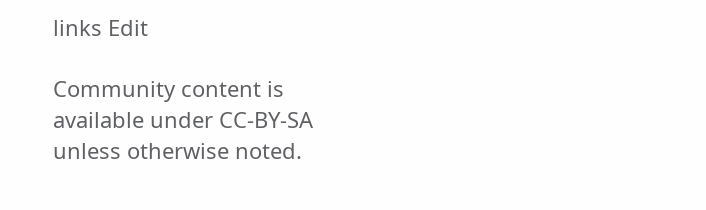links Edit

Community content is available under CC-BY-SA unless otherwise noted.